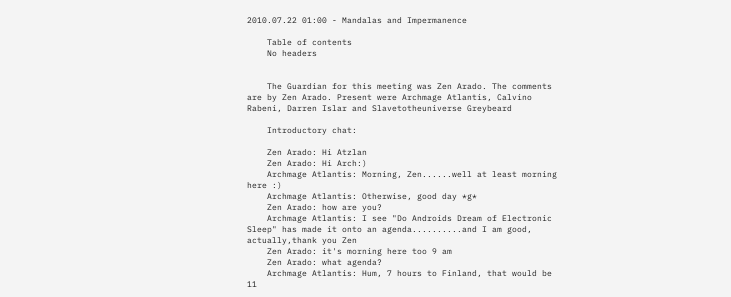2010.07.22 01:00 - Mandalas and Impermanence

    Table of contents
    No headers


    The Guardian for this meeting was Zen Arado. The comments are by Zen Arado. Present were Archmage Atlantis, Calvino Rabeni, Darren Islar and Slavetotheuniverse Greybeard

    Introductory chat:

    Zen Arado: Hi Atzlan
    Zen Arado: Hi Arch:)
    Archmage Atlantis: Morning, Zen......well at least morning here :)
    Archmage Atlantis: Otherwise, good day *g*
    Zen Arado: how are you?
    Archmage Atlantis: I see "Do Androids Dream of Electronic Sleep" has made it onto an agenda..........and I am good, actually,thank you Zen
    Zen Arado: it's morning here too 9 am
    Zen Arado: what agenda?
    Archmage Atlantis: Hum, 7 hours to Finland, that would be 11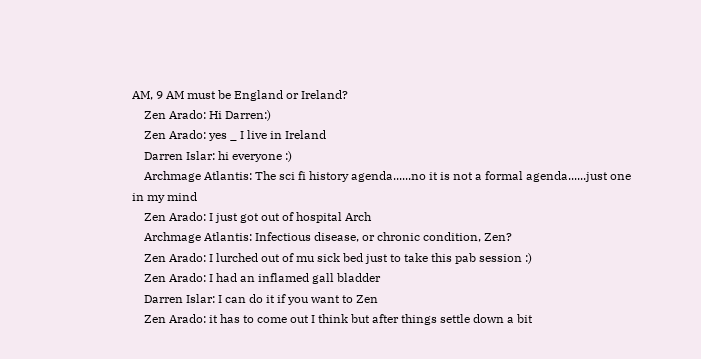AM, 9 AM must be England or Ireland?
    Zen Arado: Hi Darren:)
    Zen Arado: yes _ I live in Ireland
    Darren Islar: hi everyone :)
    Archmage Atlantis: The sci fi history agenda......no it is not a formal agenda......just one in my mind
    Zen Arado: I just got out of hospital Arch
    Archmage Atlantis: Infectious disease, or chronic condition, Zen?
    Zen Arado: I lurched out of mu sick bed just to take this pab session :)
    Zen Arado: I had an inflamed gall bladder
    Darren Islar: I can do it if you want to Zen
    Zen Arado: it has to come out I think but after things settle down a bit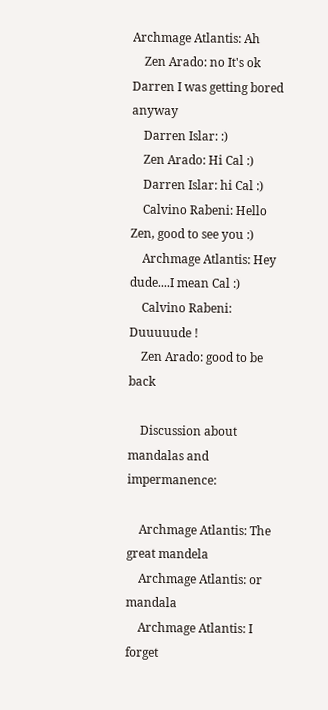Archmage Atlantis: Ah
    Zen Arado: no It's ok Darren I was getting bored anyway
    Darren Islar: :)
    Zen Arado: Hi Cal :)
    Darren Islar: hi Cal :)
    Calvino Rabeni: Hello Zen, good to see you :)
    Archmage Atlantis: Hey dude....I mean Cal :)
    Calvino Rabeni: Duuuuude !
    Zen Arado: good to be back

    Discussion about mandalas and impermanence:

    Archmage Atlantis: The great mandela
    Archmage Atlantis: or mandala
    Archmage Atlantis: I forget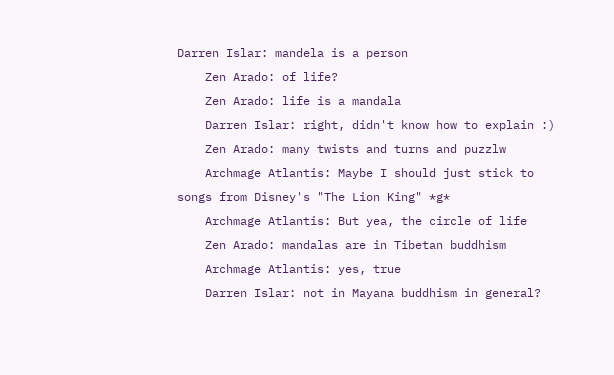Darren Islar: mandela is a person
    Zen Arado: of life?
    Zen Arado: life is a mandala
    Darren Islar: right, didn't know how to explain :)
    Zen Arado: many twists and turns and puzzlw
    Archmage Atlantis: Maybe I should just stick to songs from Disney's "The Lion King" *g*
    Archmage Atlantis: But yea, the circle of life
    Zen Arado: mandalas are in Tibetan buddhism
    Archmage Atlantis: yes, true
    Darren Islar: not in Mayana buddhism in general?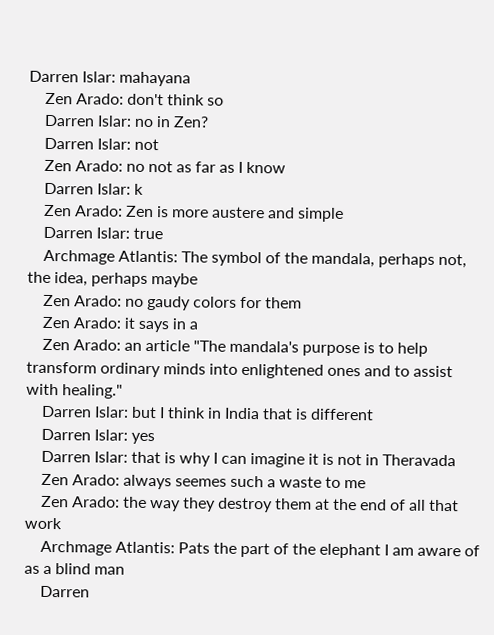Darren Islar: mahayana
    Zen Arado: don't think so
    Darren Islar: no in Zen?
    Darren Islar: not
    Zen Arado: no not as far as I know
    Darren Islar: k
    Zen Arado: Zen is more austere and simple
    Darren Islar: true
    Archmage Atlantis: The symbol of the mandala, perhaps not, the idea, perhaps maybe
    Zen Arado: no gaudy colors for them
    Zen Arado: it says in a
    Zen Arado: an article "The mandala's purpose is to help transform ordinary minds into enlightened ones and to assist with healing."
    Darren Islar: but I think in India that is different
    Darren Islar: yes
    Darren Islar: that is why I can imagine it is not in Theravada
    Zen Arado: always seemes such a waste to me
    Zen Arado: the way they destroy them at the end of all that work
    Archmage Atlantis: Pats the part of the elephant I am aware of as a blind man
    Darren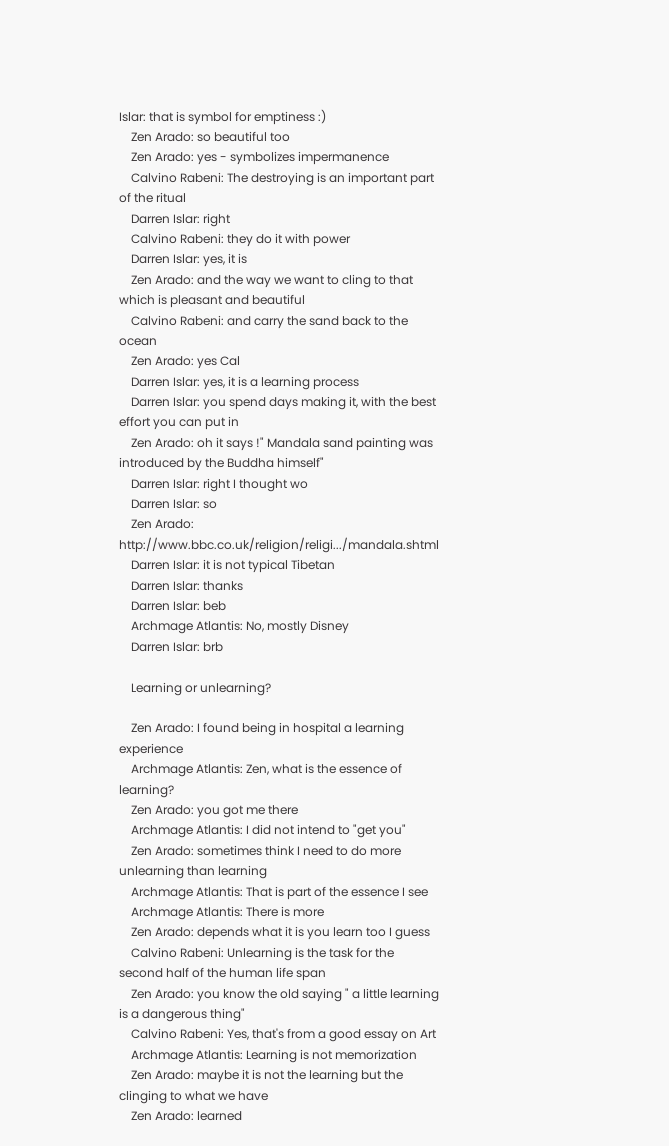Islar: that is symbol for emptiness :)
    Zen Arado: so beautiful too
    Zen Arado: yes - symbolizes impermanence
    Calvino Rabeni: The destroying is an important part of the ritual
    Darren Islar: right
    Calvino Rabeni: they do it with power
    Darren Islar: yes, it is
    Zen Arado: and the way we want to cling to that which is pleasant and beautiful
    Calvino Rabeni: and carry the sand back to the ocean
    Zen Arado: yes Cal
    Darren Islar: yes, it is a learning process
    Darren Islar: you spend days making it, with the best effort you can put in
    Zen Arado: oh it says !" Mandala sand painting was introduced by the Buddha himself"
    Darren Islar: right I thought wo
    Darren Islar: so
    Zen Arado: http://www.bbc.co.uk/religion/religi.../mandala.shtml
    Darren Islar: it is not typical Tibetan
    Darren Islar: thanks
    Darren Islar: beb
    Archmage Atlantis: No, mostly Disney
    Darren Islar: brb

    Learning or unlearning?

    Zen Arado: I found being in hospital a learning experience
    Archmage Atlantis: Zen, what is the essence of learning?
    Zen Arado: you got me there
    Archmage Atlantis: I did not intend to "get you"
    Zen Arado: sometimes think I need to do more unlearning than learning
    Archmage Atlantis: That is part of the essence I see
    Archmage Atlantis: There is more
    Zen Arado: depends what it is you learn too I guess
    Calvino Rabeni: Unlearning is the task for the second half of the human life span
    Zen Arado: you know the old saying " a little learning is a dangerous thing"
    Calvino Rabeni: Yes, that's from a good essay on Art
    Archmage Atlantis: Learning is not memorization
    Zen Arado: maybe it is not the learning but the clinging to what we have
    Zen Arado: learned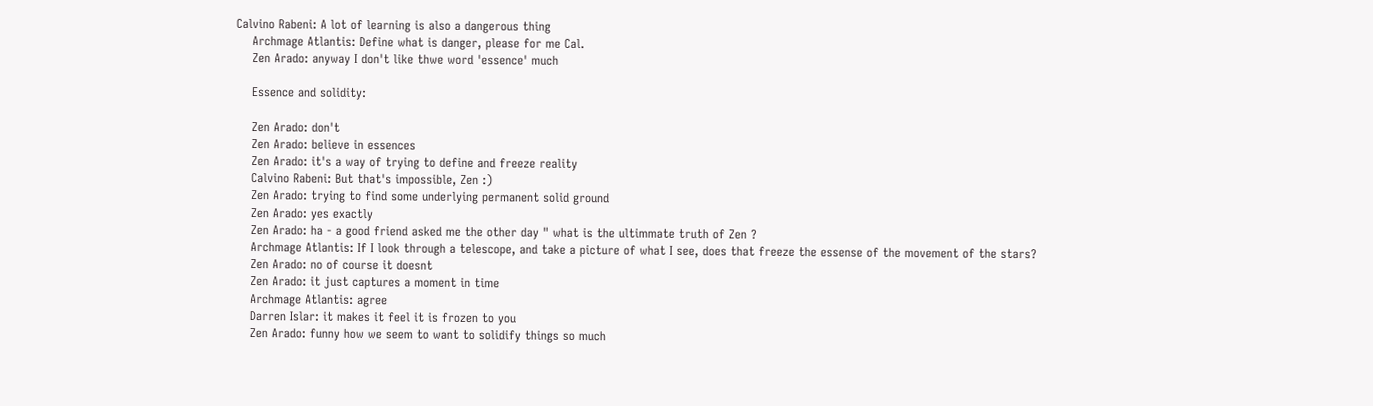Calvino Rabeni: A lot of learning is also a dangerous thing
    Archmage Atlantis: Define what is danger, please for me Cal.
    Zen Arado: anyway I don't like thwe word 'essence' much

    Essence and solidity:

    Zen Arado: don't
    Zen Arado: believe in essences
    Zen Arado: it's a way of trying to define and freeze reality
    Calvino Rabeni: But that's impossible, Zen :)
    Zen Arado: trying to find some underlying permanent solid ground
    Zen Arado: yes exactly
    Zen Arado: ha - a good friend asked me the other day " what is the ultimmate truth of Zen ?
    Archmage Atlantis: If I look through a telescope, and take a picture of what I see, does that freeze the essense of the movement of the stars?
    Zen Arado: no of course it doesnt
    Zen Arado: it just captures a moment in time
    Archmage Atlantis: agree
    Darren Islar: it makes it feel it is frozen to you
    Zen Arado: funny how we seem to want to solidify things so much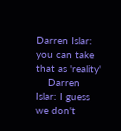Darren Islar: you can take that as 'reality'
    Darren Islar: I guess we don't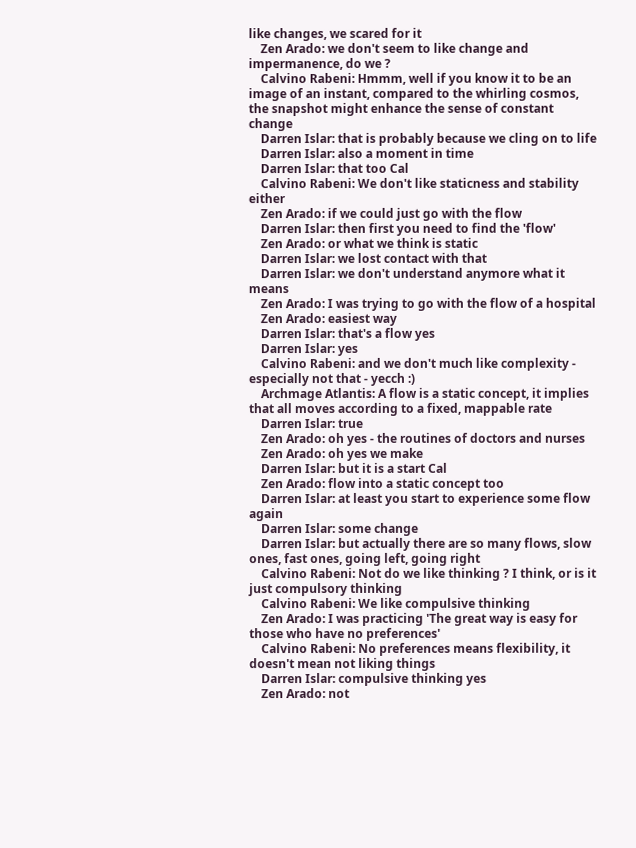like changes, we scared for it
    Zen Arado: we don't seem to like change and impermanence, do we ?
    Calvino Rabeni: Hmmm, well if you know it to be an image of an instant, compared to the whirling cosmos, the snapshot might enhance the sense of constant change
    Darren Islar: that is probably because we cling on to life
    Darren Islar: also a moment in time
    Darren Islar: that too Cal
    Calvino Rabeni: We don't like staticness and stability either
    Zen Arado: if we could just go with the flow
    Darren Islar: then first you need to find the 'flow'
    Zen Arado: or what we think is static
    Darren Islar: we lost contact with that
    Darren Islar: we don't understand anymore what it means
    Zen Arado: I was trying to go with the flow of a hospital
    Zen Arado: easiest way
    Darren Islar: that's a flow yes
    Darren Islar: yes
    Calvino Rabeni: and we don't much like complexity - especially not that - yecch :)
    Archmage Atlantis: A flow is a static concept, it implies that all moves according to a fixed, mappable rate
    Darren Islar: true
    Zen Arado: oh yes - the routines of doctors and nurses
    Zen Arado: oh yes we make
    Darren Islar: but it is a start Cal
    Zen Arado: flow into a static concept too
    Darren Islar: at least you start to experience some flow again
    Darren Islar: some change
    Darren Islar: but actually there are so many flows, slow ones, fast ones, going left, going right
    Calvino Rabeni: Not do we like thinking ? I think, or is it just compulsory thinking
    Calvino Rabeni: We like compulsive thinking
    Zen Arado: I was practicing 'The great way is easy for those who have no preferences'
    Calvino Rabeni: No preferences means flexibility, it doesn't mean not liking things
    Darren Islar: compulsive thinking yes
    Zen Arado: not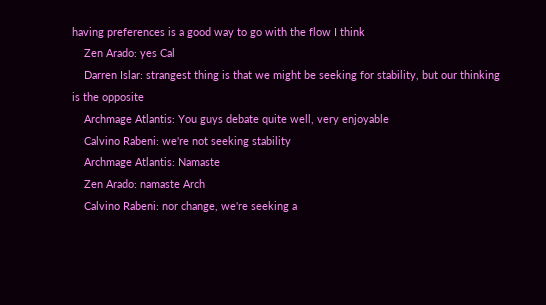having preferences is a good way to go with the flow I think
    Zen Arado: yes Cal
    Darren Islar: strangest thing is that we might be seeking for stability, but our thinking is the opposite
    Archmage Atlantis: You guys debate quite well, very enjoyable
    Calvino Rabeni: we're not seeking stability
    Archmage Atlantis: Namaste
    Zen Arado: namaste Arch
    Calvino Rabeni: nor change, we're seeking a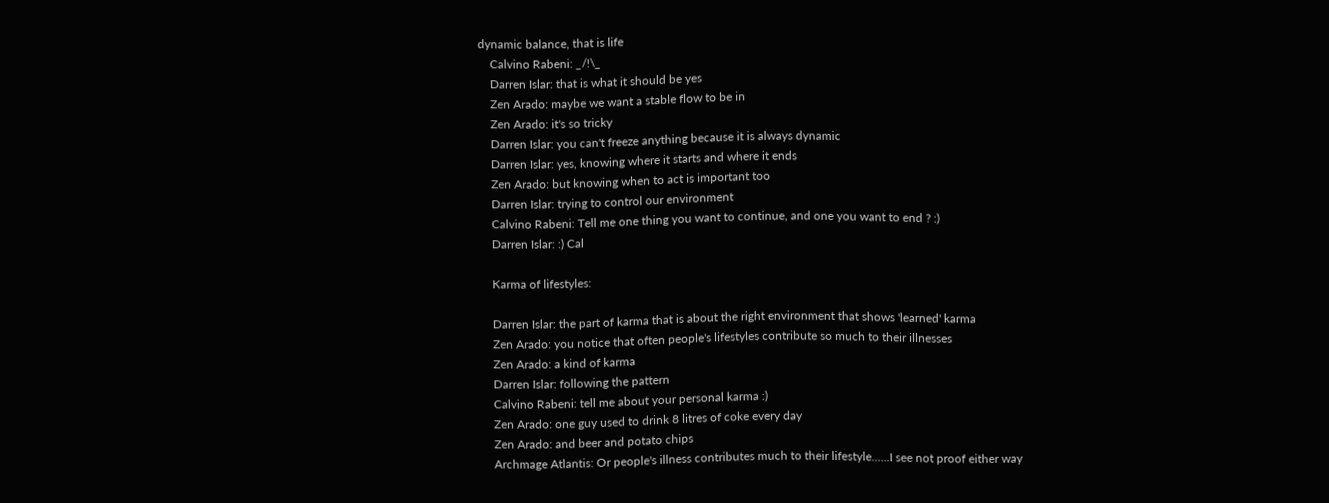dynamic balance, that is life
    Calvino Rabeni: _/!\_
    Darren Islar: that is what it should be yes
    Zen Arado: maybe we want a stable flow to be in
    Zen Arado: it's so tricky
    Darren Islar: you can't freeze anything because it is always dynamic
    Darren Islar: yes, knowing where it starts and where it ends
    Zen Arado: but knowing when to act is important too
    Darren Islar: trying to control our environment
    Calvino Rabeni: Tell me one thing you want to continue, and one you want to end ? :)
    Darren Islar: :) Cal

    Karma of lifestyles:

    Darren Islar: the part of karma that is about the right environment that shows 'learned' karma
    Zen Arado: you notice that often people's lifestyles contribute so much to their illnesses
    Zen Arado: a kind of karma
    Darren Islar: following the pattern
    Calvino Rabeni: tell me about your personal karma :)
    Zen Arado: one guy used to drink 8 litres of coke every day
    Zen Arado: and beer and potato chips
    Archmage Atlantis: Or people's illness contributes much to their lifestyle......I see not proof either way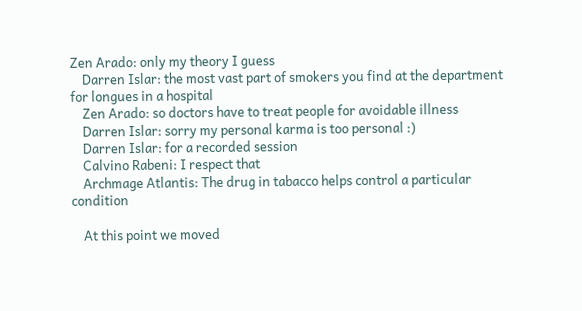Zen Arado: only my theory I guess
    Darren Islar: the most vast part of smokers you find at the department for longues in a hospital
    Zen Arado: so doctors have to treat people for avoidable illness
    Darren Islar: sorry my personal karma is too personal :)
    Darren Islar: for a recorded session
    Calvino Rabeni: I respect that
    Archmage Atlantis: The drug in tabacco helps control a particular condition

    At this point we moved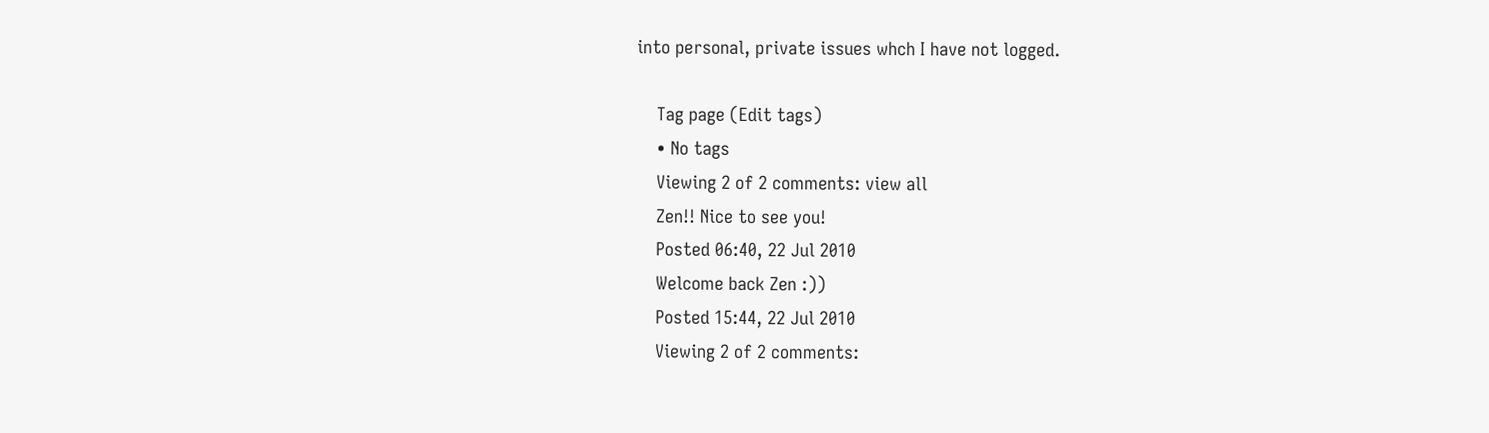into personal, private issues whch I have not logged.

    Tag page (Edit tags)
    • No tags
    Viewing 2 of 2 comments: view all
    Zen!! Nice to see you!
    Posted 06:40, 22 Jul 2010
    Welcome back Zen :))
    Posted 15:44, 22 Jul 2010
    Viewing 2 of 2 comments: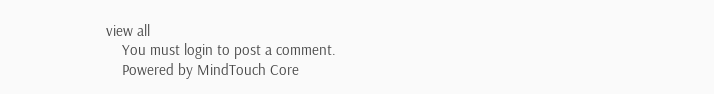view all
    You must login to post a comment.
    Powered by MindTouch Core